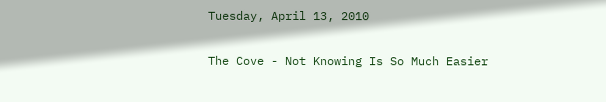Tuesday, April 13, 2010

The Cove - Not Knowing Is So Much Easier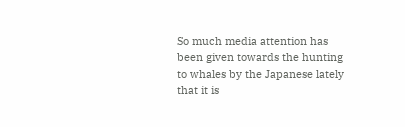So much media attention has been given towards the hunting to whales by the Japanese lately that it is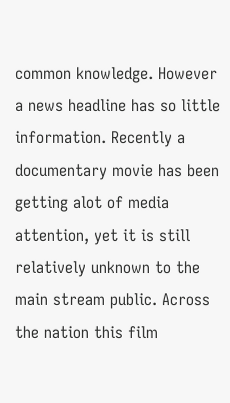common knowledge. However a news headline has so little information. Recently a documentary movie has been getting alot of media attention, yet it is still relatively unknown to the main stream public. Across the nation this film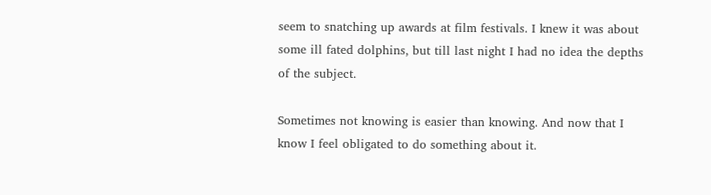seem to snatching up awards at film festivals. I knew it was about some ill fated dolphins, but till last night I had no idea the depths of the subject.

Sometimes not knowing is easier than knowing. And now that I know I feel obligated to do something about it.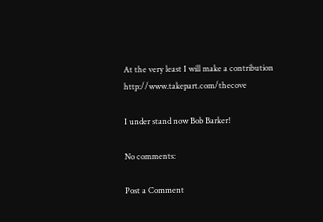At the very least I will make a contribution http://www.takepart.com/thecove

I under stand now Bob Barker!

No comments:

Post a Comment